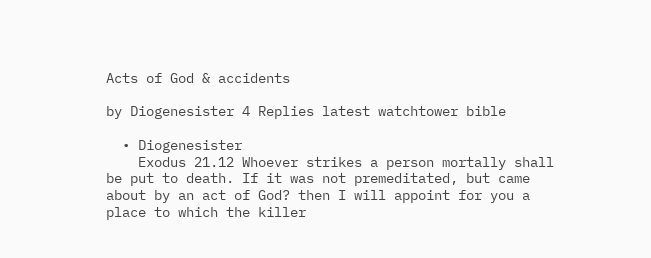Acts of God & accidents

by Diogenesister 4 Replies latest watchtower bible

  • Diogenesister
    Exodus 21.12 Whoever strikes a person mortally shall be put to death. If it was not premeditated, but came about by an act of God? then I will appoint for you a place to which the killer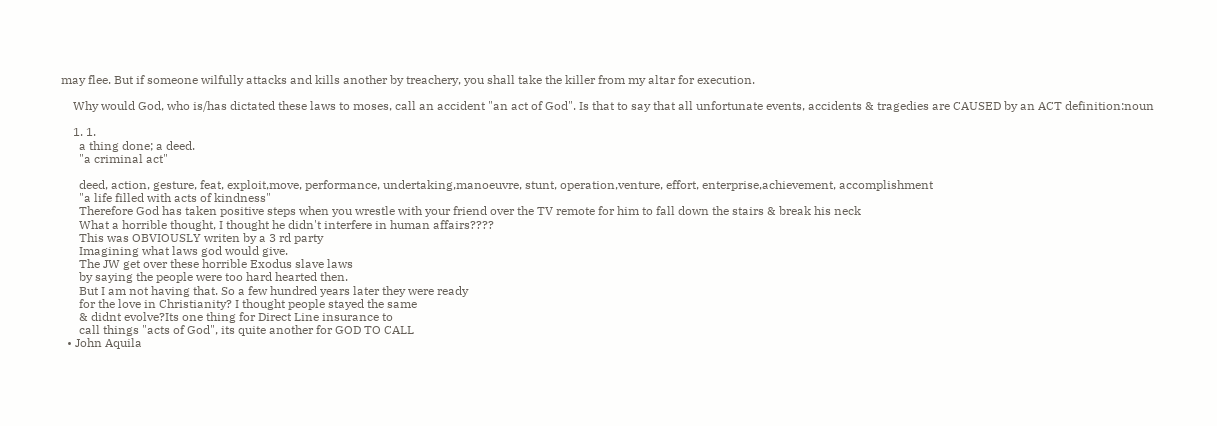may flee. But if someone wilfully attacks and kills another by treachery, you shall take the killer from my altar for execution.

    Why would God, who is/has dictated these laws to moses, call an accident "an act of God". Is that to say that all unfortunate events, accidents & tragedies are CAUSED by an ACT definition:noun

    1. 1.
      a thing done; a deed.
      "a criminal act"

      deed, action, gesture, feat, exploit,move, performance, undertaking,manoeuvre, stunt, operation,venture, effort, enterprise,achievement, accomplishment
      "a life filled with acts of kindness"
      Therefore God has taken positive steps when you wrestle with your friend over the TV remote for him to fall down the stairs & break his neck
      What a horrible thought, I thought he didn't interfere in human affairs????
      This was OBVIOUSLY writen by a 3 rd party
      Imagining what laws god would give.
      The JW get over these horrible Exodus slave laws
      by saying the people were too hard hearted then.
      But I am not having that. So a few hundred years later they were ready
      for the love in Christianity? I thought people stayed the same
      & didnt evolve?Its one thing for Direct Line insurance to
      call things "acts of God", its quite another for GOD TO CALL
  • John Aquila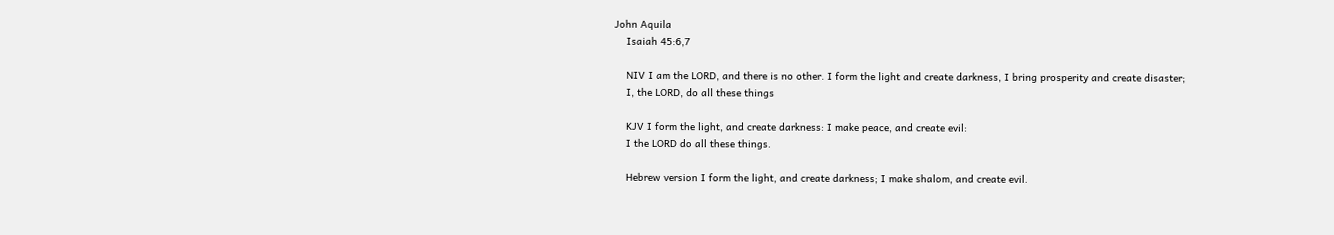John Aquila
    Isaiah 45:6,7

    NIV I am the LORD, and there is no other. I form the light and create darkness, I bring prosperity and create disaster;
    I, the LORD, do all these things

    KJV I form the light, and create darkness: I make peace, and create evil:
    I the LORD do all these things.

    Hebrew version I form the light, and create darkness; I make shalom, and create evil.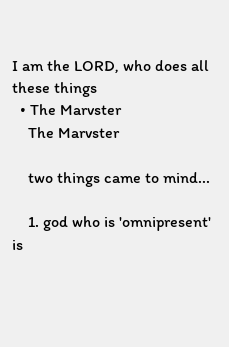I am the LORD, who does all these things
  • The Marvster
    The Marvster

    two things came to mind...

    1. god who is 'omnipresent' is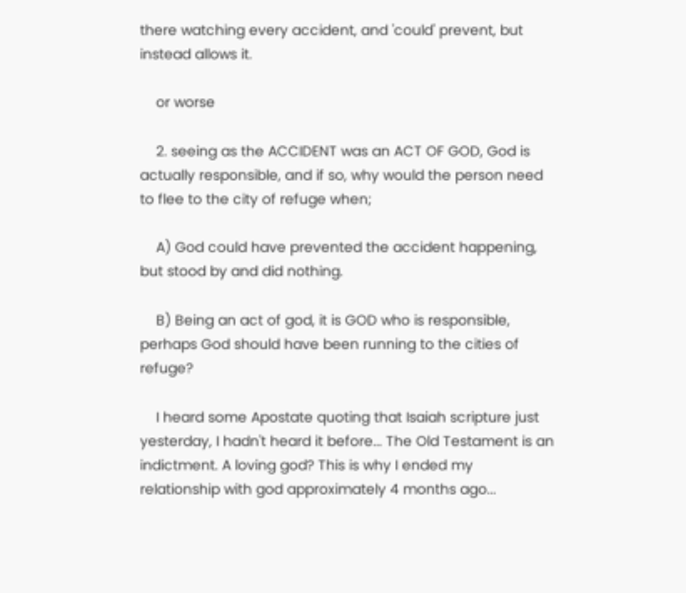there watching every accident, and 'could' prevent, but instead allows it.

    or worse

    2. seeing as the ACCIDENT was an ACT OF GOD, God is actually responsible, and if so, why would the person need to flee to the city of refuge when;

    A) God could have prevented the accident happening, but stood by and did nothing.

    B) Being an act of god, it is GOD who is responsible, perhaps God should have been running to the cities of refuge?

    I heard some Apostate quoting that Isaiah scripture just yesterday, I hadn't heard it before... The Old Testament is an indictment. A loving god? This is why I ended my relationship with god approximately 4 months ago...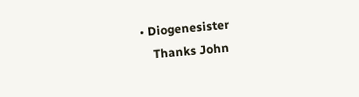• Diogenesister
    Thanks John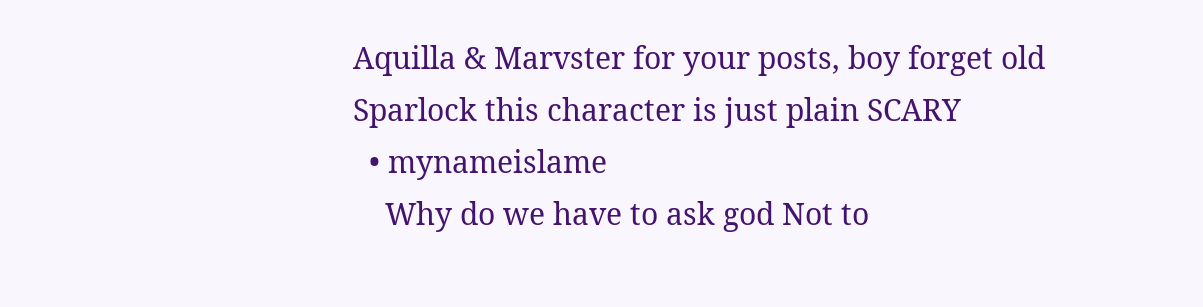Aquilla & Marvster for your posts, boy forget old Sparlock this character is just plain SCARY
  • mynameislame
    Why do we have to ask god Not to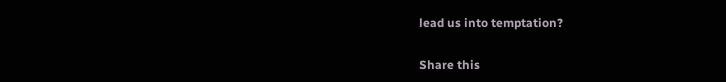lead us into temptation?

Share this